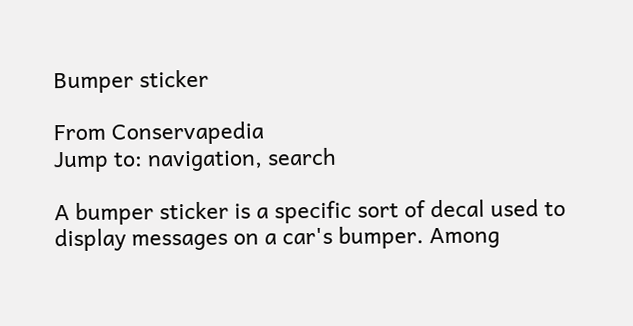Bumper sticker

From Conservapedia
Jump to: navigation, search

A bumper sticker is a specific sort of decal used to display messages on a car's bumper. Among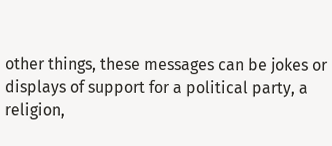other things, these messages can be jokes or displays of support for a political party, a religion,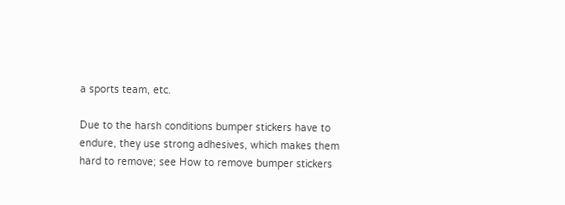a sports team, etc.

Due to the harsh conditions bumper stickers have to endure, they use strong adhesives, which makes them hard to remove; see How to remove bumper stickers